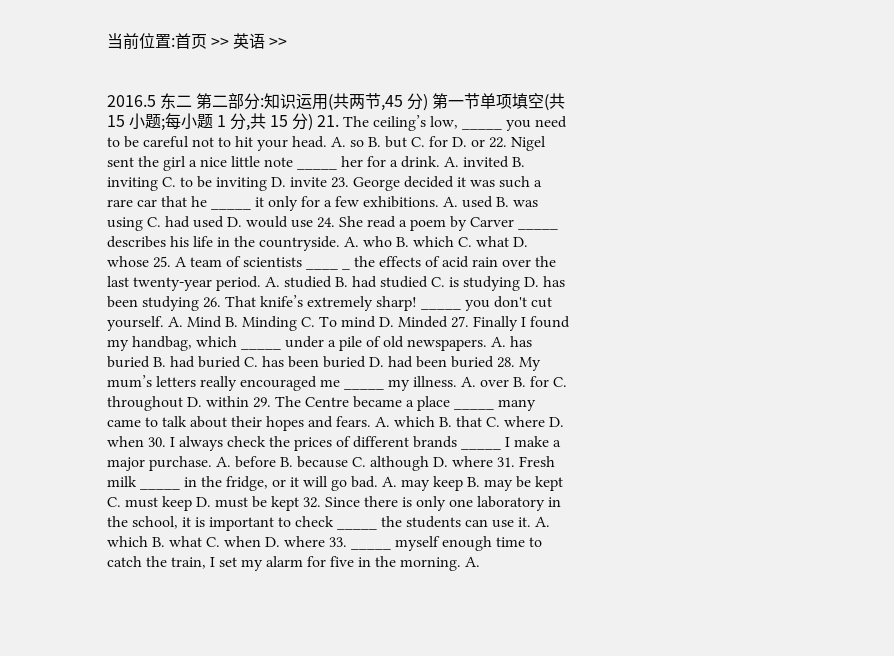当前位置:首页 >> 英语 >>


2016.5 东二 第二部分:知识运用(共两节,45 分) 第一节单项填空(共 15 小题;每小题 1 分,共 15 分) 21. The ceiling’s low, _____ you need to be careful not to hit your head. A. so B. but C. for D. or 22. Nigel sent the girl a nice little note _____ her for a drink. A. invited B. inviting C. to be inviting D. invite 23. George decided it was such a rare car that he _____ it only for a few exhibitions. A. used B. was using C. had used D. would use 24. She read a poem by Carver _____ describes his life in the countryside. A. who B. which C. what D. whose 25. A team of scientists ____ _ the effects of acid rain over the last twenty-year period. A. studied B. had studied C. is studying D. has been studying 26. That knife’s extremely sharp! _____ you don't cut yourself. A. Mind B. Minding C. To mind D. Minded 27. Finally I found my handbag, which _____ under a pile of old newspapers. A. has buried B. had buried C. has been buried D. had been buried 28. My mum’s letters really encouraged me _____ my illness. A. over B. for C. throughout D. within 29. The Centre became a place _____ many came to talk about their hopes and fears. A. which B. that C. where D. when 30. I always check the prices of different brands _____ I make a major purchase. A. before B. because C. although D. where 31. Fresh milk _____ in the fridge, or it will go bad. A. may keep B. may be kept C. must keep D. must be kept 32. Since there is only one laboratory in the school, it is important to check _____ the students can use it. A. which B. what C. when D. where 33. _____ myself enough time to catch the train, I set my alarm for five in the morning. A.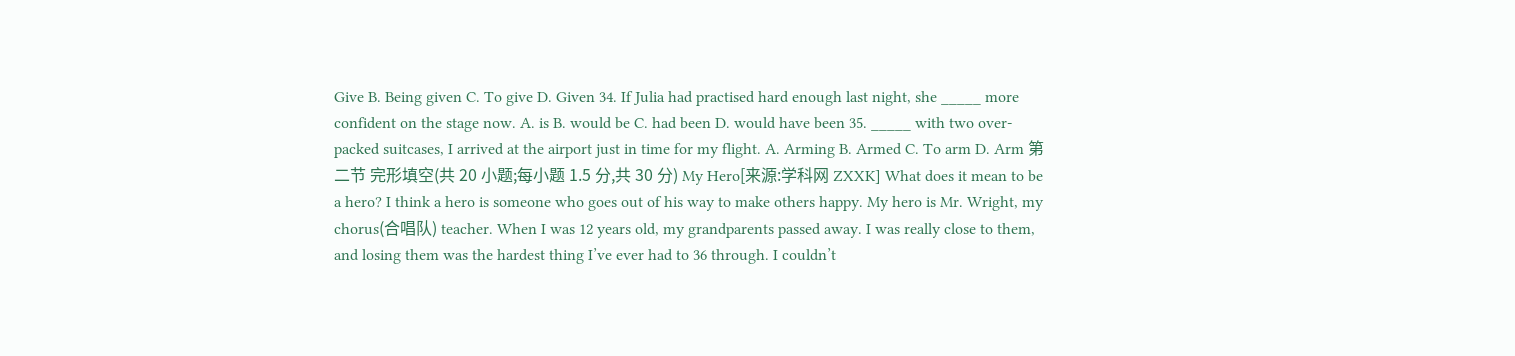Give B. Being given C. To give D. Given 34. If Julia had practised hard enough last night, she _____ more confident on the stage now. A. is B. would be C. had been D. would have been 35. _____ with two over-packed suitcases, I arrived at the airport just in time for my flight. A. Arming B. Armed C. To arm D. Arm 第二节 完形填空(共 20 小题;每小题 1.5 分,共 30 分) My Hero[来源:学科网 ZXXK] What does it mean to be a hero? I think a hero is someone who goes out of his way to make others happy. My hero is Mr. Wright, my chorus(合唱队) teacher. When I was 12 years old, my grandparents passed away. I was really close to them, and losing them was the hardest thing I’ve ever had to 36 through. I couldn’t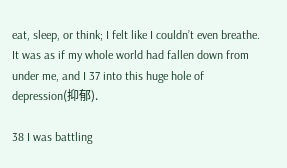eat, sleep, or think; I felt like I couldn’t even breathe. It was as if my whole world had fallen down from under me, and I 37 into this huge hole of depression(抑郁).

38 I was battling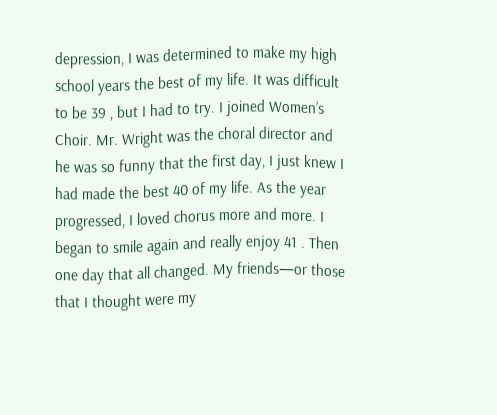depression, I was determined to make my high school years the best of my life. It was difficult to be 39 , but I had to try. I joined Women’s Choir. Mr. Wright was the choral director and he was so funny that the first day, I just knew I had made the best 40 of my life. As the year progressed, I loved chorus more and more. I began to smile again and really enjoy 41 . Then one day that all changed. My friends—or those that I thought were my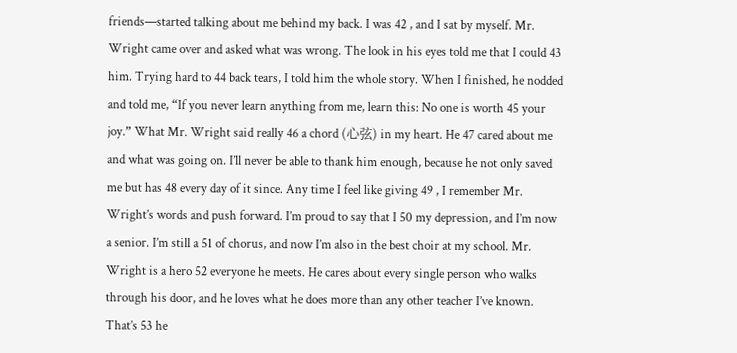friends—started talking about me behind my back. I was 42 , and I sat by myself. Mr. Wright came over and asked what was wrong. The look in his eyes told me that I could 43 him. Trying hard to 44 back tears, I told him the whole story. When I finished, he nodded and told me, “If you never learn anything from me, learn this: No one is worth 45 your joy.” What Mr. Wright said really 46 a chord (心弦) in my heart. He 47 cared about me and what was going on. I’ll never be able to thank him enough, because he not only saved me but has 48 every day of it since. Any time I feel like giving 49 , I remember Mr. Wright’s words and push forward. I’m proud to say that I 50 my depression, and I’m now a senior. I’m still a 51 of chorus, and now I’m also in the best choir at my school. Mr. Wright is a hero 52 everyone he meets. He cares about every single person who walks through his door, and he loves what he does more than any other teacher I’ve known. That’s 53 he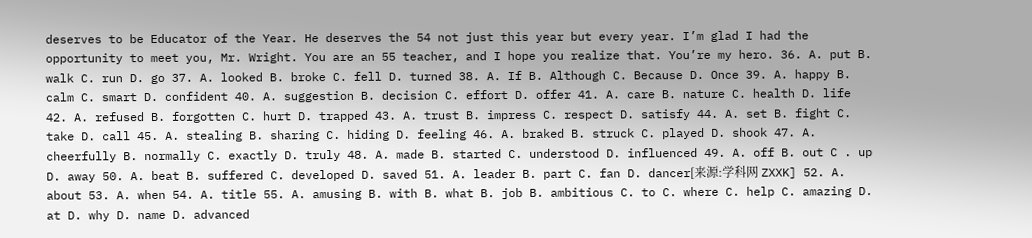deserves to be Educator of the Year. He deserves the 54 not just this year but every year. I’m glad I had the opportunity to meet you, Mr. Wright. You are an 55 teacher, and I hope you realize that. You’re my hero. 36. A. put B. walk C. run D. go 37. A. looked B. broke C. fell D. turned 38. A. If B. Although C. Because D. Once 39. A. happy B. calm C. smart D. confident 40. A. suggestion B. decision C. effort D. offer 41. A. care B. nature C. health D. life 42. A. refused B. forgotten C. hurt D. trapped 43. A. trust B. impress C. respect D. satisfy 44. A. set B. fight C. take D. call 45. A. stealing B. sharing C. hiding D. feeling 46. A. braked B. struck C. played D. shook 47. A. cheerfully B. normally C. exactly D. truly 48. A. made B. started C. understood D. influenced 49. A. off B. out C . up D. away 50. A. beat B. suffered C. developed D. saved 51. A. leader B. part C. fan D. dancer[来源:学科网 ZXXK] 52. A. about 53. A. when 54. A. title 55. A. amusing B. with B. what B. job B. ambitious C. to C. where C. help C. amazing D. at D. why D. name D. advanced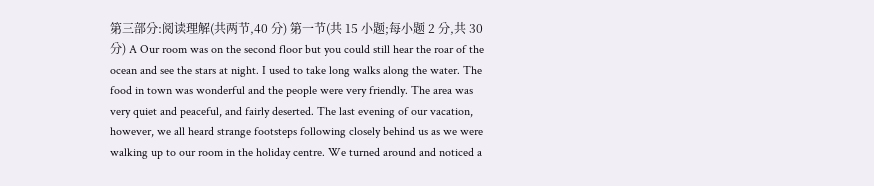第三部分:阅读理解(共两节,40 分) 第一节(共 15 小题;每小题 2 分,共 30 分) A Our room was on the second floor but you could still hear the roar of the ocean and see the stars at night. I used to take long walks along the water. The food in town was wonderful and the people were very friendly. The area was very quiet and peaceful, and fairly deserted. The last evening of our vacation, however, we all heard strange footsteps following closely behind us as we were walking up to our room in the holiday centre. We turned around and noticed a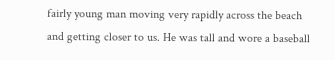fairly young man moving very rapidly across the beach and getting closer to us. He was tall and wore a baseball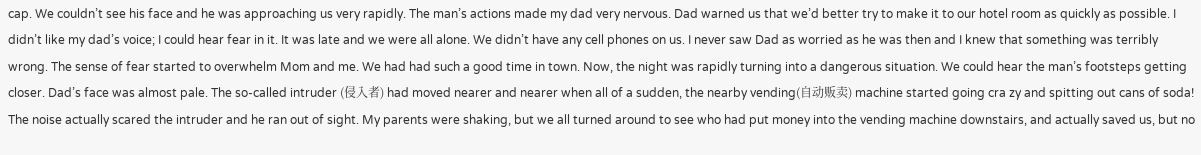cap. We couldn’t see his face and he was approaching us very rapidly. The man’s actions made my dad very nervous. Dad warned us that we’d better try to make it to our hotel room as quickly as possible. I didn’t like my dad’s voice; I could hear fear in it. It was late and we were all alone. We didn’t have any cell phones on us. I never saw Dad as worried as he was then and I knew that something was terribly wrong. The sense of fear started to overwhelm Mom and me. We had had such a good time in town. Now, the night was rapidly turning into a dangerous situation. We could hear the man’s footsteps getting closer. Dad’s face was almost pale. The so-called intruder (侵入者) had moved nearer and nearer when all of a sudden, the nearby vending(自动贩卖) machine started going cra zy and spitting out cans of soda! The noise actually scared the intruder and he ran out of sight. My parents were shaking, but we all turned around to see who had put money into the vending machine downstairs, and actually saved us, but no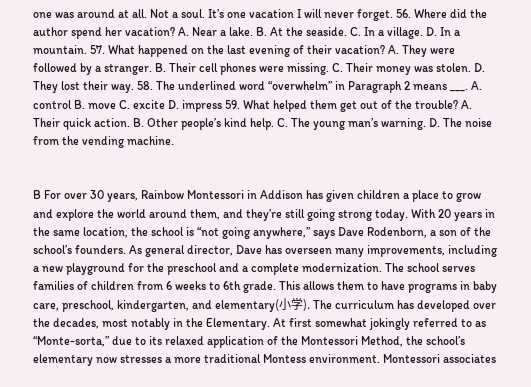one was around at all. Not a soul. It’s one vacation I will never forget. 56. Where did the author spend her vacation? A. Near a lake. B. At the seaside. C. In a village. D. In a mountain. 57. What happened on the last evening of their vacation? A. They were followed by a stranger. B. Their cell phones were missing. C. Their money was stolen. D. They lost their way. 58. The underlined word “overwhelm” in Paragraph 2 means ___. A. control B. move C. excite D. impress 59. What helped them get out of the trouble? A. Their quick action. B. Other people’s kind help. C. The young man’s warning. D. The noise from the vending machine.


B For over 30 years, Rainbow Montessori in Addison has given children a place to grow and explore the world around them, and they’re still going strong today. With 20 years in the same location, the school is “not going anywhere,” says Dave Rodenborn, a son of the school’s founders. As general director, Dave has overseen many improvements, including a new playground for the preschool and a complete modernization. The school serves families of children from 6 weeks to 6th grade. This allows them to have programs in baby care, preschool, kindergarten, and elementary(小学). The curriculum has developed over the decades, most notably in the Elementary. At first somewhat jokingly referred to as “Monte-sorta,” due to its relaxed application of the Montessori Method, the school’s elementary now stresses a more traditional Montess environment. Montessori associates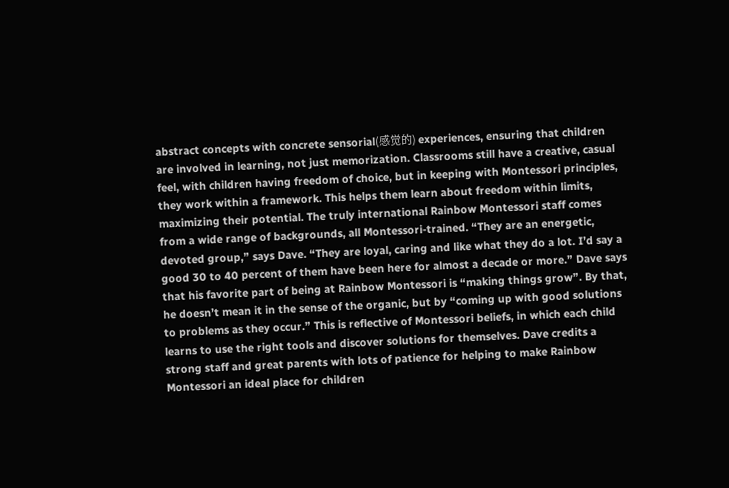abstract concepts with concrete sensorial(感觉的) experiences, ensuring that children are involved in learning, not just memorization. Classrooms still have a creative, casual feel, with children having freedom of choice, but in keeping with Montessori principles, they work within a framework. This helps them learn about freedom within limits, maximizing their potential. The truly international Rainbow Montessori staff comes from a wide range of backgrounds, all Montessori-trained. “They are an energetic, devoted group,” says Dave. “They are loyal, caring and like what they do a lot. I’d say a good 30 to 40 percent of them have been here for almost a decade or more.” Dave says that his favorite part of being at Rainbow Montessori is “making things grow”. By that, he doesn’t mean it in the sense of the organic, but by “coming up with good solutions to problems as they occur.” This is reflective of Montessori beliefs, in which each child learns to use the right tools and discover solutions for themselves. Dave credits a strong staff and great parents with lots of patience for helping to make Rainbow Montessori an ideal place for children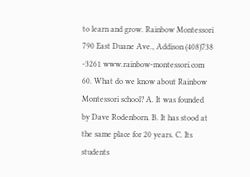to learn and grow. Rainbow Montessori 790 East Duane Ave., Addison (408)738 -3261 www.rainbow-montessori.com 60. What do we know about Rainbow Montessori school? A. It was founded by Dave Rodenborn. B. It has stood at the same place for 20 years. C. Its students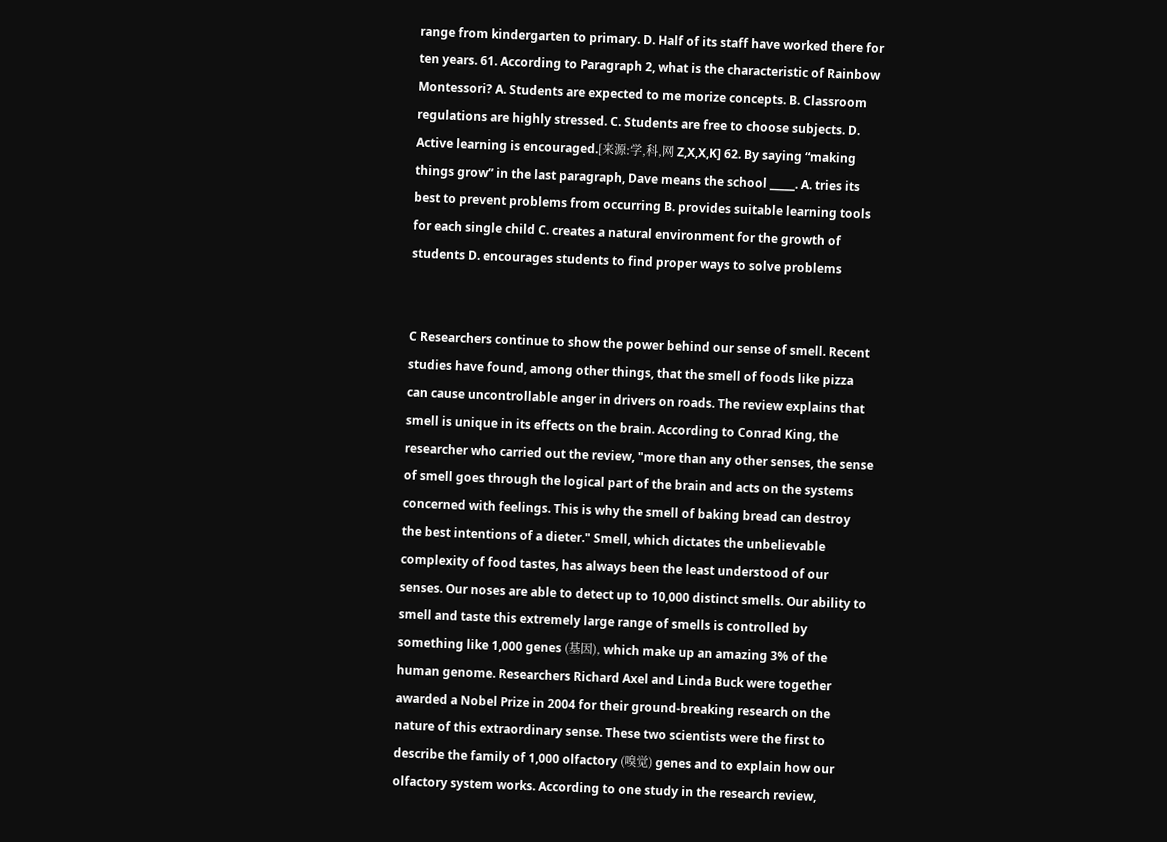range from kindergarten to primary. D. Half of its staff have worked there for ten years. 61. According to Paragraph 2, what is the characteristic of Rainbow Montessori? A. Students are expected to me morize concepts. B. Classroom regulations are highly stressed. C. Students are free to choose subjects. D. Active learning is encouraged.[来源:学,科,网 Z,X,X,K] 62. By saying “making things grow” in the last paragraph, Dave means the school _____. A. tries its best to prevent problems from occurring B. provides suitable learning tools for each single child C. creates a natural environment for the growth of students D. encourages students to find proper ways to solve problems


C Researchers continue to show the power behind our sense of smell. Recent studies have found, among other things, that the smell of foods like pizza can cause uncontrollable anger in drivers on roads. The review explains that smell is unique in its effects on the brain. According to Conrad King, the researcher who carried out the review, "more than any other senses, the sense of smell goes through the logical part of the brain and acts on the systems concerned with feelings. This is why the smell of baking bread can destroy the best intentions of a dieter." Smell, which dictates the unbelievable complexity of food tastes, has always been the least understood of our senses. Our noses are able to detect up to 10,000 distinct smells. Our ability to smell and taste this extremely large range of smells is controlled by something like 1,000 genes (基因), which make up an amazing 3% of the human genome. Researchers Richard Axel and Linda Buck were together awarded a Nobel Prize in 2004 for their ground-breaking research on the nature of this extraordinary sense. These two scientists were the first to describe the family of 1,000 olfactory (嗅觉) genes and to explain how our olfactory system works. According to one study in the research review,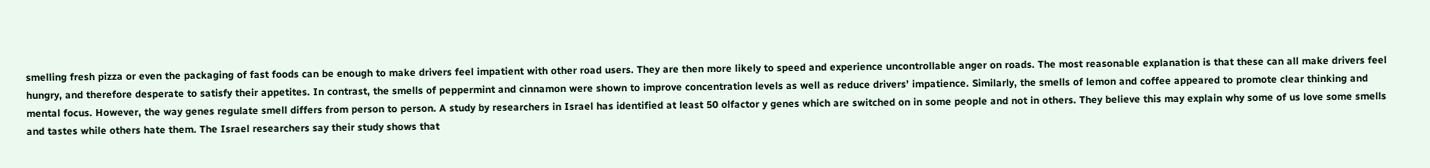smelling fresh pizza or even the packaging of fast foods can be enough to make drivers feel impatient with other road users. They are then more likely to speed and experience uncontrollable anger on roads. The most reasonable explanation is that these can all make drivers feel hungry, and therefore desperate to satisfy their appetites. In contrast, the smells of peppermint and cinnamon were shown to improve concentration levels as well as reduce drivers’ impatience. Similarly, the smells of lemon and coffee appeared to promote clear thinking and mental focus. However, the way genes regulate smell differs from person to person. A study by researchers in Israel has identified at least 50 olfactor y genes which are switched on in some people and not in others. They believe this may explain why some of us love some smells and tastes while others hate them. The Israel researchers say their study shows that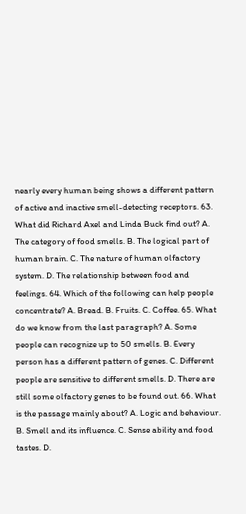nearly every human being shows a different pattern of active and inactive smell-detecting receptors. 63. What did Richard Axel and Linda Buck find out? A. The category of food smells. B. The logical part of human brain. C. The nature of human olfactory system. D. The relationship between food and feelings. 64. Which of the following can help people concentrate? A. Bread. B. Fruits. C. Coffee. 65. What do we know from the last paragraph? A. Some people can recognize up to 50 smells. B. Every person has a different pattern of genes. C. Different people are sensitive to different smells. D. There are still some olfactory genes to be found out. 66. What is the passage mainly about? A. Logic and behaviour. B. Smell and its influence. C. Sense ability and food tastes. D.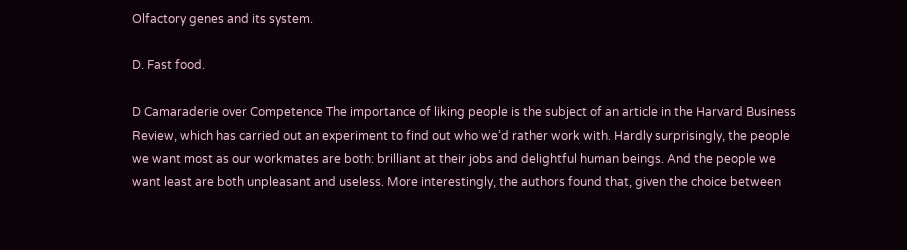Olfactory genes and its system.

D. Fast food.

D Camaraderie over Competence The importance of liking people is the subject of an article in the Harvard Business Review, which has carried out an experiment to find out who we’d rather work with. Hardly surprisingly, the people we want most as our workmates are both: brilliant at their jobs and delightful human beings. And the people we want least are both unpleasant and useless. More interestingly, the authors found that, given the choice between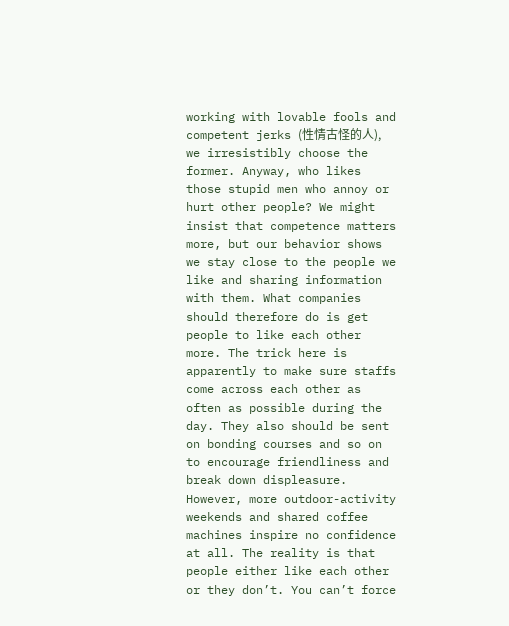working with lovable fools and competent jerks (性情古怪的人), we irresistibly choose the former. Anyway, who likes those stupid men who annoy or hurt other people? We might insist that competence matters more, but our behavior shows we stay close to the people we like and sharing information with them. What companies should therefore do is get people to like each other more. The trick here is apparently to make sure staffs come across each other as often as possible during the day. They also should be sent on bonding courses and so on to encourage friendliness and break down displeasure. However, more outdoor-activity weekends and shared coffee machines inspire no confidence at all. The reality is that people either like each other or they don’t. You can’t force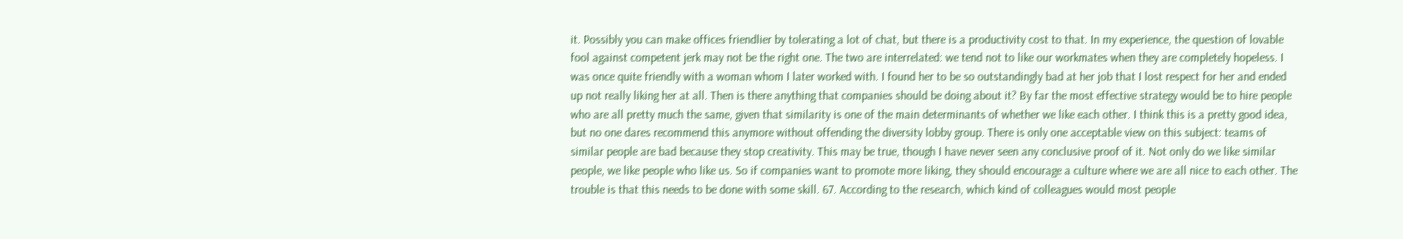it. Possibly you can make offices friendlier by tolerating a lot of chat, but there is a productivity cost to that. In my experience, the question of lovable fool against competent jerk may not be the right one. The two are interrelated: we tend not to like our workmates when they are completely hopeless. I was once quite friendly with a woman whom I later worked with. I found her to be so outstandingly bad at her job that I lost respect for her and ended up not really liking her at all. Then is there anything that companies should be doing about it? By far the most effective strategy would be to hire people who are all pretty much the same, given that similarity is one of the main determinants of whether we like each other. I think this is a pretty good idea, but no one dares recommend this anymore without offending the diversity lobby group. There is only one acceptable view on this subject: teams of similar people are bad because they stop creativity. This may be true, though I have never seen any conclusive proof of it. Not only do we like similar people, we like people who like us. So if companies want to promote more liking, they should encourage a culture where we are all nice to each other. The trouble is that this needs to be done with some skill. 67. According to the research, which kind of colleagues would most people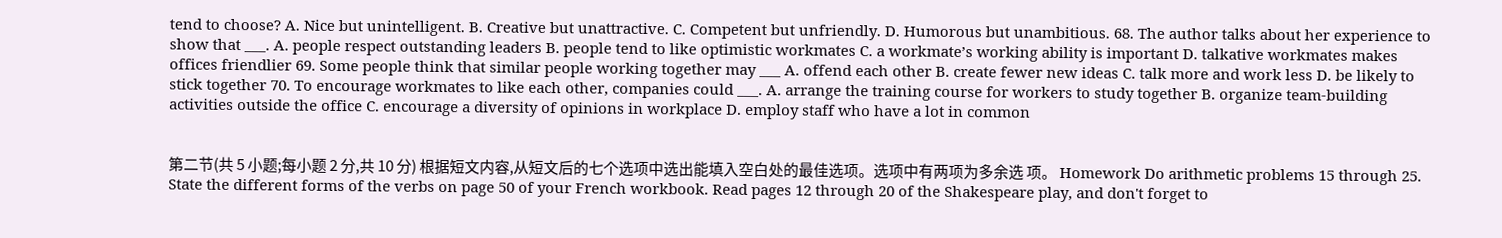tend to choose? A. Nice but unintelligent. B. Creative but unattractive. C. Competent but unfriendly. D. Humorous but unambitious. 68. The author talks about her experience to show that ___. A. people respect outstanding leaders B. people tend to like optimistic workmates C. a workmate’s working ability is important D. talkative workmates makes offices friendlier 69. Some people think that similar people working together may ___ A. offend each other B. create fewer new ideas C. talk more and work less D. be likely to stick together 70. To encourage workmates to like each other, companies could ___. A. arrange the training course for workers to study together B. organize team-building activities outside the office C. encourage a diversity of opinions in workplace D. employ staff who have a lot in common


第二节(共 5 小题;每小题 2 分,共 10 分) 根据短文内容,从短文后的七个选项中选出能填入空白处的最佳选项。选项中有两项为多余选 项。 Homework Do arithmetic problems 15 through 25. State the different forms of the verbs on page 50 of your French workbook. Read pages 12 through 20 of the Shakespeare play, and don't forget to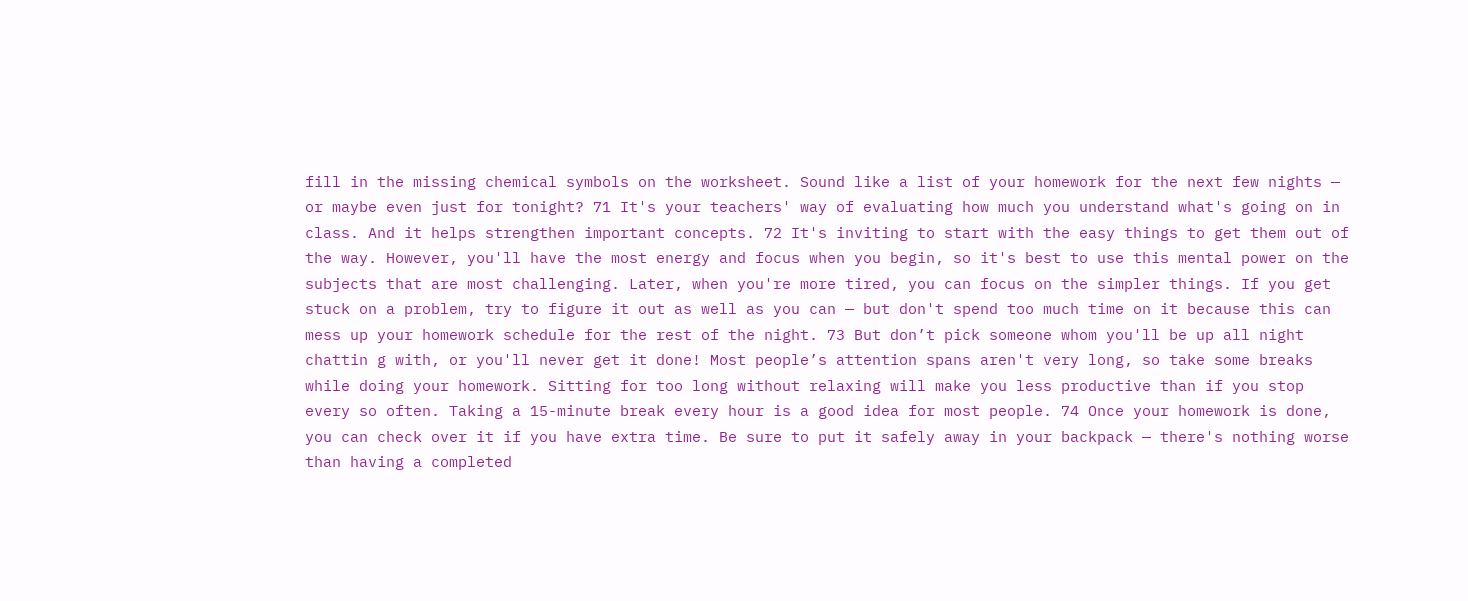fill in the missing chemical symbols on the worksheet. Sound like a list of your homework for the next few nights — or maybe even just for tonight? 71 It's your teachers' way of evaluating how much you understand what's going on in class. And it helps strengthen important concepts. 72 It's inviting to start with the easy things to get them out of the way. However, you'll have the most energy and focus when you begin, so it's best to use this mental power on the subjects that are most challenging. Later, when you're more tired, you can focus on the simpler things. If you get stuck on a problem, try to figure it out as well as you can — but don't spend too much time on it because this can mess up your homework schedule for the rest of the night. 73 But don’t pick someone whom you'll be up all night chattin g with, or you'll never get it done! Most people’s attention spans aren't very long, so take some breaks while doing your homework. Sitting for too long without relaxing will make you less productive than if you stop every so often. Taking a 15-minute break every hour is a good idea for most people. 74 Once your homework is done, you can check over it if you have extra time. Be sure to put it safely away in your backpack — there's nothing worse than having a completed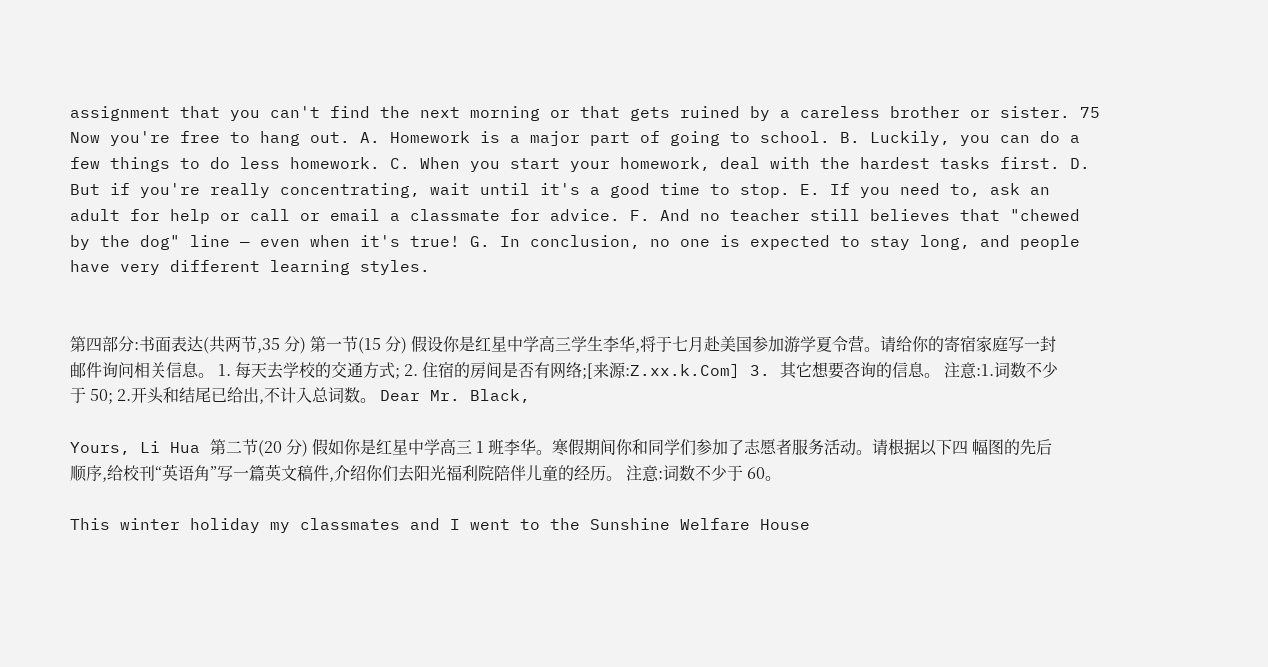assignment that you can't find the next morning or that gets ruined by a careless brother or sister. 75 Now you're free to hang out. A. Homework is a major part of going to school. B. Luckily, you can do a few things to do less homework. C. When you start your homework, deal with the hardest tasks first. D. But if you're really concentrating, wait until it's a good time to stop. E. If you need to, ask an adult for help or call or email a classmate for advice. F. And no teacher still believes that "chewed by the dog" line — even when it's true! G. In conclusion, no one is expected to stay long, and people have very different learning styles.


第四部分:书面表达(共两节,35 分) 第一节(15 分) 假设你是红星中学高三学生李华,将于七月赴美国参加游学夏令营。请给你的寄宿家庭写一封 邮件询问相关信息。 1. 每天去学校的交通方式; 2. 住宿的房间是否有网络;[来源:Z.xx.k.Com] 3. 其它想要咨询的信息。 注意:1.词数不少于 50; 2.开头和结尾已给出,不计入总词数。 Dear Mr. Black,

Yours, Li Hua 第二节(20 分) 假如你是红星中学高三 1 班李华。寒假期间你和同学们参加了志愿者服务活动。请根据以下四 幅图的先后顺序,给校刊“英语角”写一篇英文稿件,介绍你们去阳光福利院陪伴儿童的经历。 注意:词数不少于 60。

This winter holiday my classmates and I went to the Sunshine Welfare House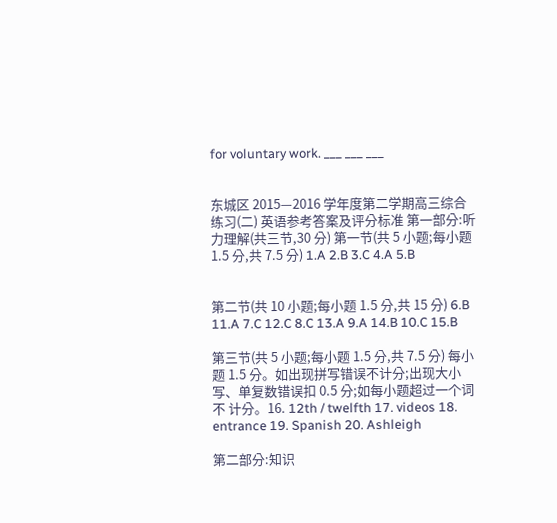for voluntary work. ___ ___ ___


东城区 2015—2016 学年度第二学期高三综合练习(二) 英语参考答案及评分标准 第一部分:听力理解(共三节,30 分) 第一节(共 5 小题;每小题 1.5 分,共 7.5 分) 1.A 2.B 3.C 4.A 5.B


第二节(共 10 小题;每小题 1.5 分,共 15 分) 6.B 11.A 7.C 12.C 8.C 13.A 9.A 14.B 10.C 15.B

第三节(共 5 小题;每小题 1.5 分,共 7.5 分) 每小题 1.5 分。如出现拼写错误不计分;出现大小写、单复数错误扣 0.5 分;如每小题超过一个词不 计分。16. 12th / twelfth 17. videos 18. entrance 19. Spanish 20. Ashleigh

第二部分:知识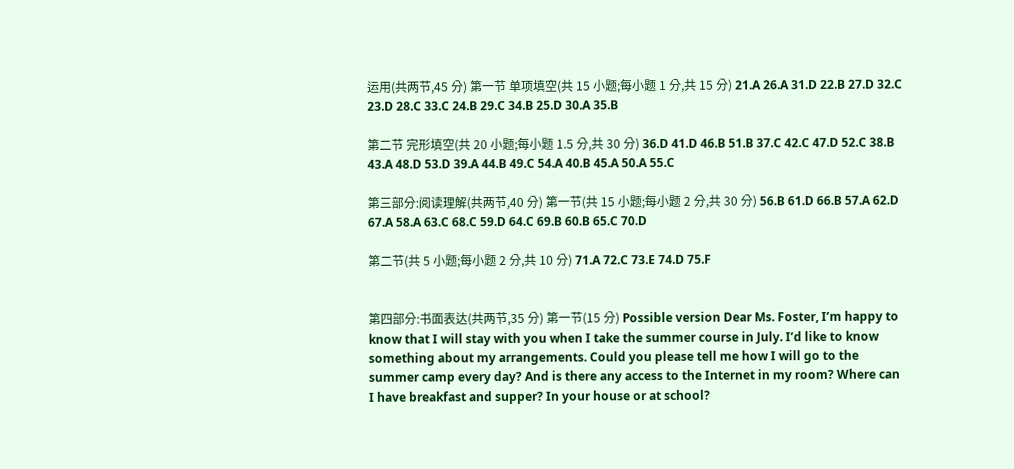运用(共两节,45 分) 第一节 单项填空(共 15 小题;每小题 1 分,共 15 分) 21.A 26.A 31.D 22.B 27.D 32.C 23.D 28.C 33.C 24.B 29.C 34.B 25.D 30.A 35.B

第二节 完形填空(共 20 小题;每小题 1.5 分,共 30 分) 36.D 41.D 46.B 51.B 37.C 42.C 47.D 52.C 38.B 43.A 48.D 53.D 39.A 44.B 49.C 54.A 40.B 45.A 50.A 55.C

第三部分:阅读理解(共两节,40 分) 第一节(共 15 小题;每小题 2 分,共 30 分) 56.B 61.D 66.B 57.A 62.D 67.A 58.A 63.C 68.C 59.D 64.C 69.B 60.B 65.C 70.D

第二节(共 5 小题;每小题 2 分,共 10 分) 71.A 72.C 73.E 74.D 75.F


第四部分:书面表达(共两节,35 分) 第一节(15 分) Possible version Dear Ms. Foster, I’m happy to know that I will stay with you when I take the summer course in July. I’d like to know something about my arrangements. Could you please tell me how I will go to the summer camp every day? And is there any access to the Internet in my room? Where can I have breakfast and supper? In your house or at school?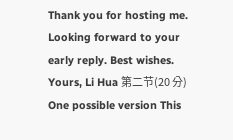Thank you for hosting me. Looking forward to your early reply. Best wishes. Yours, Li Hua 第二节(20 分) One possible version This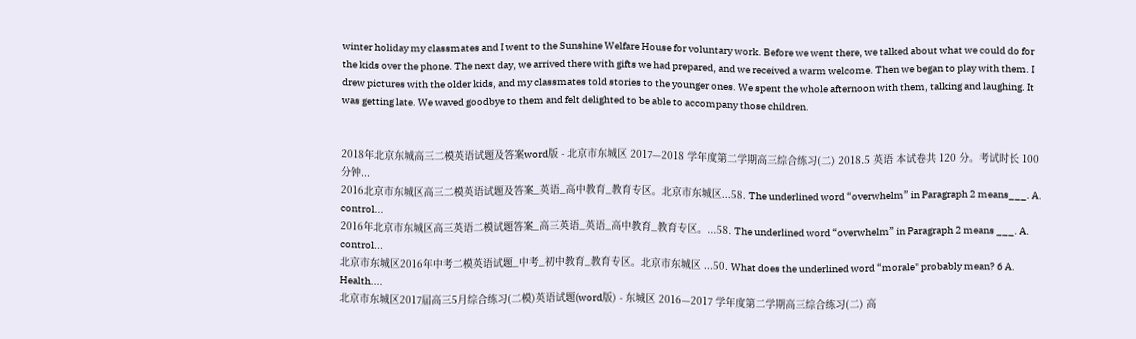winter holiday my classmates and I went to the Sunshine Welfare House for voluntary work. Before we went there, we talked about what we could do for the kids over the phone. The next day, we arrived there with gifts we had prepared, and we received a warm welcome. Then we began to play with them. I drew pictures with the older kids, and my classmates told stories to the younger ones. We spent the whole afternoon with them, talking and laughing. It was getting late. We waved goodbye to them and felt delighted to be able to accompany those children.


2018年北京东城高三二模英语试题及答案word版 - 北京市东城区 2017—2018 学年度第二学期高三综合练习(二) 2018.5 英语 本试卷共 120 分。考试时长 100 分钟...
2016北京市东城区高三二模英语试题及答案_英语_高中教育_教育专区。北京市东城区...58. The underlined word “overwhelm” in Paragraph 2 means___. A. control...
2016年北京市东城区高三英语二模试题答案_高三英语_英语_高中教育_教育专区。...58. The underlined word “overwhelm” in Paragraph 2 means ___. A. control...
北京市东城区2016年中考二模英语试题_中考_初中教育_教育专区。北京市东城区 ...50. What does the underlined word “morale" probably mean? 6 A. Health....
北京市东城区2017届高三5月综合练习(二模)英语试题(word版) - 东城区 2016—2017 学年度第二学期高三综合练习(二) 高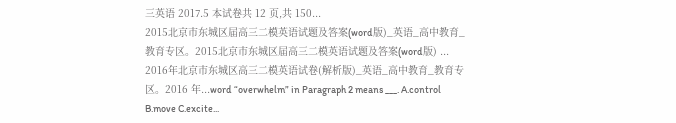三英语 2017.5 本试卷共 12 页,共 150...
2015北京市东城区届高三二模英语试题及答案(word版)_英语_高中教育_教育专区。2015北京市东城区届高三二模英语试题及答案(word版) ...
2016年北京市东城区高三二模英语试卷(解析版)_英语_高中教育_教育专区。2016 年...word “overwhelm” in Paragraph 2 means ___. A.control B.move C.excite...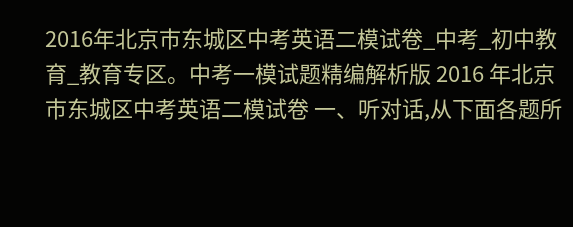2016年北京市东城区中考英语二模试卷_中考_初中教育_教育专区。中考一模试题精编解析版 2016 年北京市东城区中考英语二模试卷 一、听对话,从下面各题所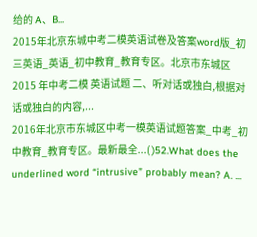给的 A、B...
2015年北京东城中考二模英语试卷及答案word版_初三英语_英语_初中教育_教育专区。北京市东城区 2015 年中考二模 英语试题 二、听对话或独白,根据对话或独白的内容,...
2016年北京市东城区中考一模英语试题答案_中考_初中教育_教育专区。最新最全...( )52.What does the underlined word “intrusive” probably mean? A. ...